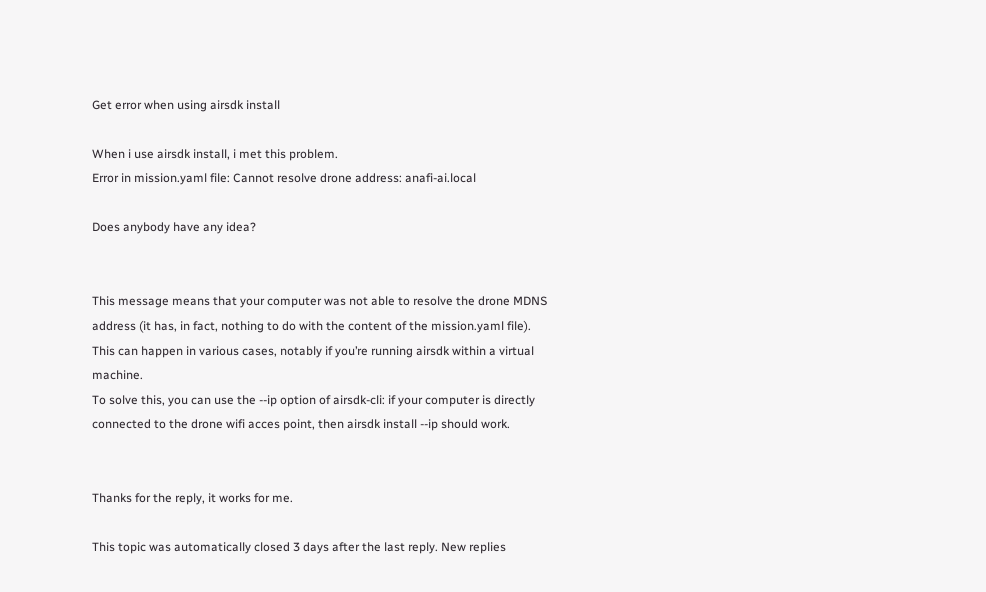Get error when using airsdk install

When i use airsdk install, i met this problem.
Error in mission.yaml file: Cannot resolve drone address: anafi-ai.local

Does anybody have any idea?


This message means that your computer was not able to resolve the drone MDNS address (it has, in fact, nothing to do with the content of the mission.yaml file). This can happen in various cases, notably if you’re running airsdk within a virtual machine.
To solve this, you can use the --ip option of airsdk-cli: if your computer is directly connected to the drone wifi acces point, then airsdk install --ip should work.


Thanks for the reply, it works for me.

This topic was automatically closed 3 days after the last reply. New replies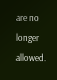are no longer allowed.